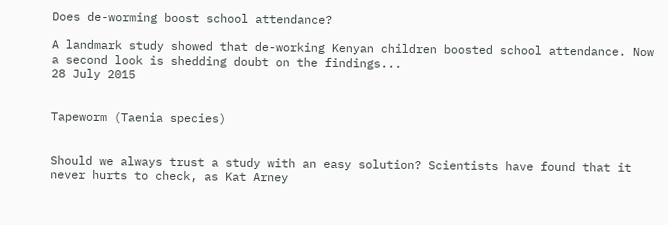Does de-worming boost school attendance?

A landmark study showed that de-working Kenyan children boosted school attendance. Now a second look is shedding doubt on the findings...
28 July 2015


Tapeworm (Taenia species)


Should we always trust a study with an easy solution? Scientists have found that it never hurts to check, as Kat Arney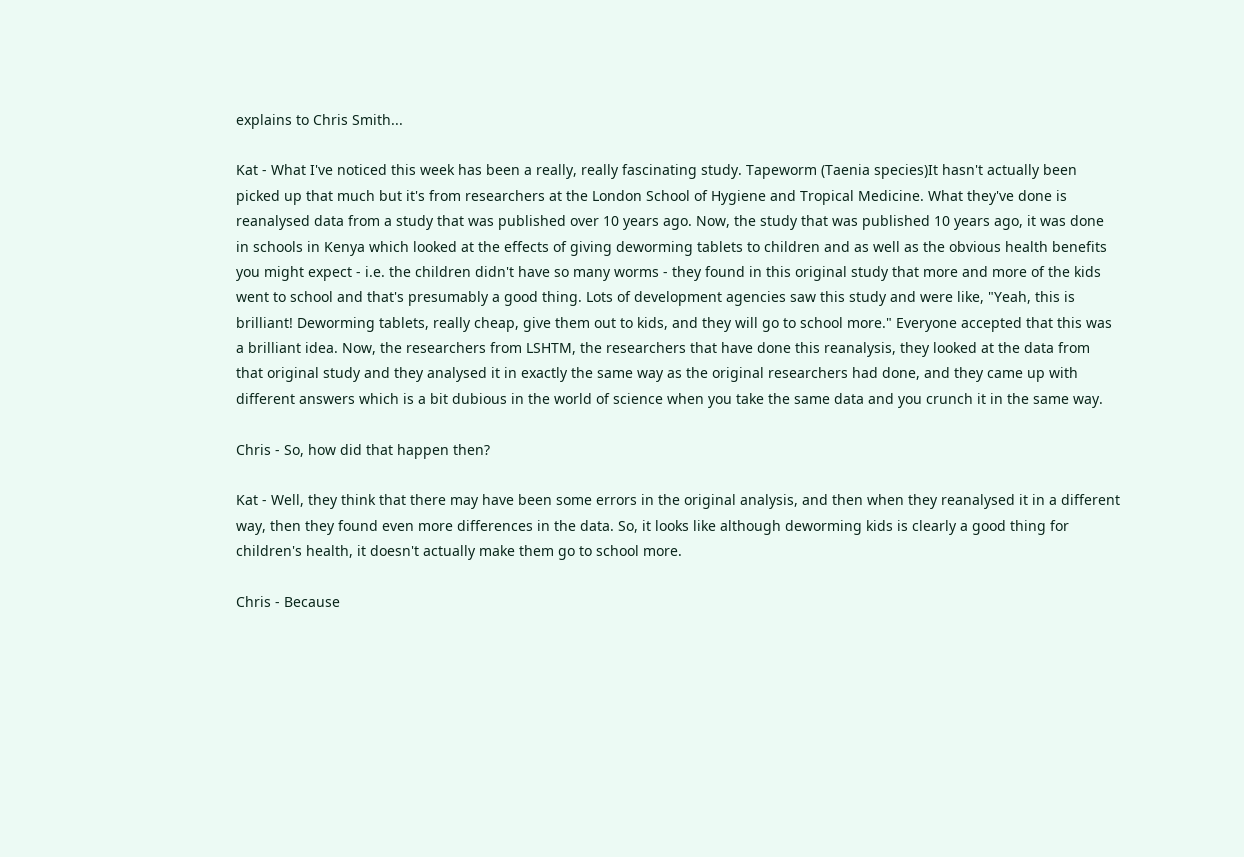explains to Chris Smith...

Kat - What I've noticed this week has been a really, really fascinating study. Tapeworm (Taenia species)It hasn't actually been picked up that much but it's from researchers at the London School of Hygiene and Tropical Medicine. What they've done is reanalysed data from a study that was published over 10 years ago. Now, the study that was published 10 years ago, it was done in schools in Kenya which looked at the effects of giving deworming tablets to children and as well as the obvious health benefits you might expect - i.e. the children didn't have so many worms - they found in this original study that more and more of the kids went to school and that's presumably a good thing. Lots of development agencies saw this study and were like, "Yeah, this is brilliant! Deworming tablets, really cheap, give them out to kids, and they will go to school more." Everyone accepted that this was a brilliant idea. Now, the researchers from LSHTM, the researchers that have done this reanalysis, they looked at the data from that original study and they analysed it in exactly the same way as the original researchers had done, and they came up with different answers which is a bit dubious in the world of science when you take the same data and you crunch it in the same way.

Chris - So, how did that happen then?

Kat - Well, they think that there may have been some errors in the original analysis, and then when they reanalysed it in a different way, then they found even more differences in the data. So, it looks like although deworming kids is clearly a good thing for children's health, it doesn't actually make them go to school more.

Chris - Because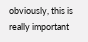obviously, this is really important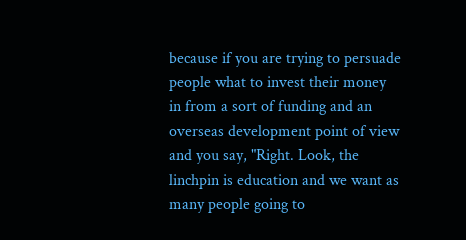because if you are trying to persuade people what to invest their money in from a sort of funding and an overseas development point of view and you say, "Right. Look, the linchpin is education and we want as many people going to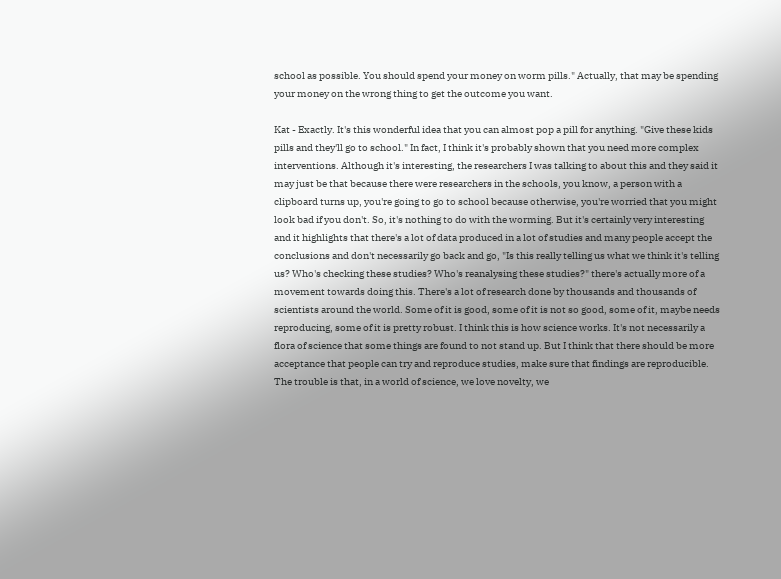school as possible. You should spend your money on worm pills." Actually, that may be spending your money on the wrong thing to get the outcome you want.

Kat - Exactly. It's this wonderful idea that you can almost pop a pill for anything. "Give these kids pills and they'll go to school." In fact, I think it's probably shown that you need more complex interventions. Although it's interesting, the researchers I was talking to about this and they said it may just be that because there were researchers in the schools, you know, a person with a clipboard turns up, you're going to go to school because otherwise, you're worried that you might look bad if you don't. So, it's nothing to do with the worming. But it's certainly very interesting and it highlights that there's a lot of data produced in a lot of studies and many people accept the conclusions and don't necessarily go back and go, "Is this really telling us what we think it's telling us? Who's checking these studies? Who's reanalysing these studies?" there's actually more of a movement towards doing this. There's a lot of research done by thousands and thousands of scientists around the world. Some of it is good, some of it is not so good, some of it, maybe needs reproducing, some of it is pretty robust. I think this is how science works. It's not necessarily a flora of science that some things are found to not stand up. But I think that there should be more acceptance that people can try and reproduce studies, make sure that findings are reproducible. The trouble is that, in a world of science, we love novelty, we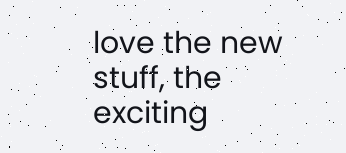love the new stuff, the exciting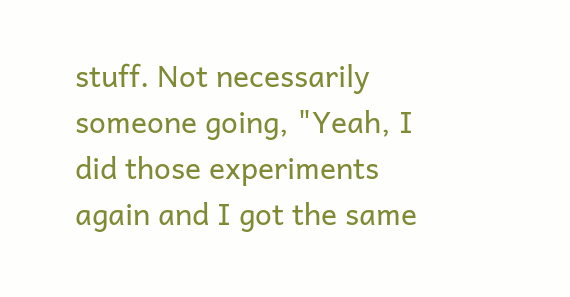stuff. Not necessarily someone going, "Yeah, I did those experiments again and I got the same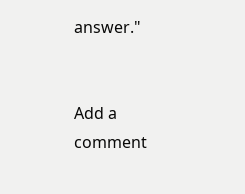answer."


Add a comment